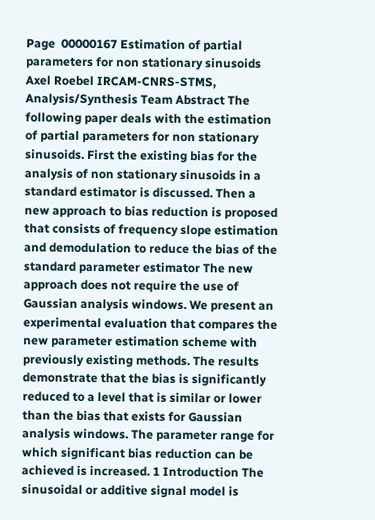Page  00000167 Estimation of partial parameters for non stationary sinusoids Axel Roebel IRCAM-CNRS-STMS, Analysis/Synthesis Team Abstract The following paper deals with the estimation of partial parameters for non stationary sinusoids. First the existing bias for the analysis of non stationary sinusoids in a standard estimator is discussed. Then a new approach to bias reduction is proposed that consists of frequency slope estimation and demodulation to reduce the bias of the standard parameter estimator The new approach does not require the use of Gaussian analysis windows. We present an experimental evaluation that compares the new parameter estimation scheme with previously existing methods. The results demonstrate that the bias is significantly reduced to a level that is similar or lower than the bias that exists for Gaussian analysis windows. The parameter range for which significant bias reduction can be achieved is increased. 1 Introduction The sinusoidal or additive signal model is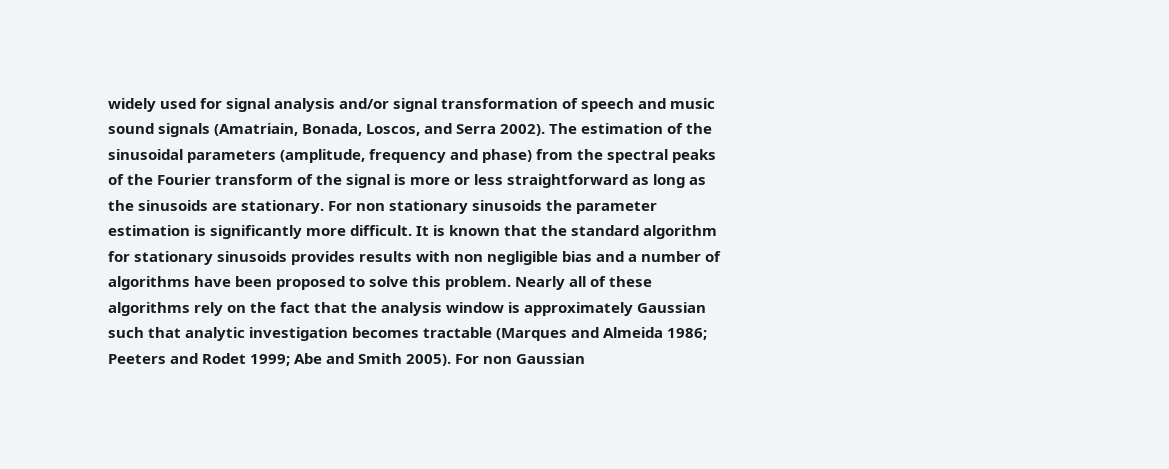widely used for signal analysis and/or signal transformation of speech and music sound signals (Amatriain, Bonada, Loscos, and Serra 2002). The estimation of the sinusoidal parameters (amplitude, frequency and phase) from the spectral peaks of the Fourier transform of the signal is more or less straightforward as long as the sinusoids are stationary. For non stationary sinusoids the parameter estimation is significantly more difficult. It is known that the standard algorithm for stationary sinusoids provides results with non negligible bias and a number of algorithms have been proposed to solve this problem. Nearly all of these algorithms rely on the fact that the analysis window is approximately Gaussian such that analytic investigation becomes tractable (Marques and Almeida 1986; Peeters and Rodet 1999; Abe and Smith 2005). For non Gaussian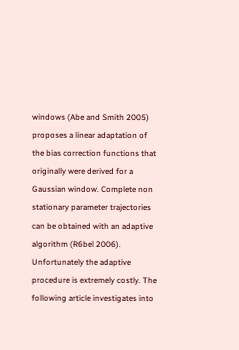windows (Abe and Smith 2005) proposes a linear adaptation of the bias correction functions that originally were derived for a Gaussian window. Complete non stationary parameter trajectories can be obtained with an adaptive algorithm (R6bel 2006). Unfortunately the adaptive procedure is extremely costly. The following article investigates into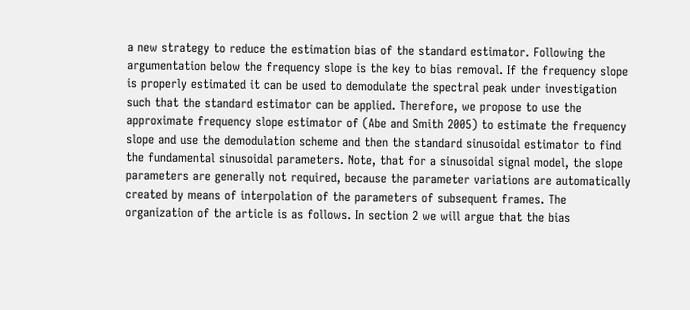a new strategy to reduce the estimation bias of the standard estimator. Following the argumentation below the frequency slope is the key to bias removal. If the frequency slope is properly estimated it can be used to demodulate the spectral peak under investigation such that the standard estimator can be applied. Therefore, we propose to use the approximate frequency slope estimator of (Abe and Smith 2005) to estimate the frequency slope and use the demodulation scheme and then the standard sinusoidal estimator to find the fundamental sinusoidal parameters. Note, that for a sinusoidal signal model, the slope parameters are generally not required, because the parameter variations are automatically created by means of interpolation of the parameters of subsequent frames. The organization of the article is as follows. In section 2 we will argue that the bias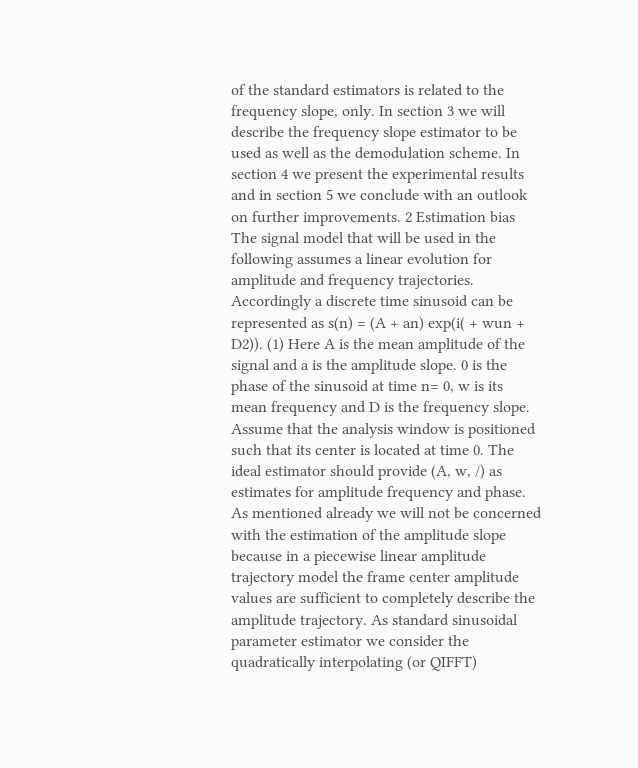of the standard estimators is related to the frequency slope, only. In section 3 we will describe the frequency slope estimator to be used as well as the demodulation scheme. In section 4 we present the experimental results and in section 5 we conclude with an outlook on further improvements. 2 Estimation bias The signal model that will be used in the following assumes a linear evolution for amplitude and frequency trajectories. Accordingly a discrete time sinusoid can be represented as s(n) = (A + an) exp(i( + wun + D2)). (1) Here A is the mean amplitude of the signal and a is the amplitude slope. 0 is the phase of the sinusoid at time n= 0, w is its mean frequency and D is the frequency slope. Assume that the analysis window is positioned such that its center is located at time 0. The ideal estimator should provide (A, w, /) as estimates for amplitude frequency and phase. As mentioned already we will not be concerned with the estimation of the amplitude slope because in a piecewise linear amplitude trajectory model the frame center amplitude values are sufficient to completely describe the amplitude trajectory. As standard sinusoidal parameter estimator we consider the quadratically interpolating (or QIFFT)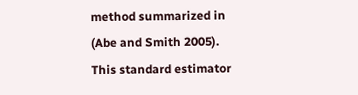method summarized in (Abe and Smith 2005). This standard estimator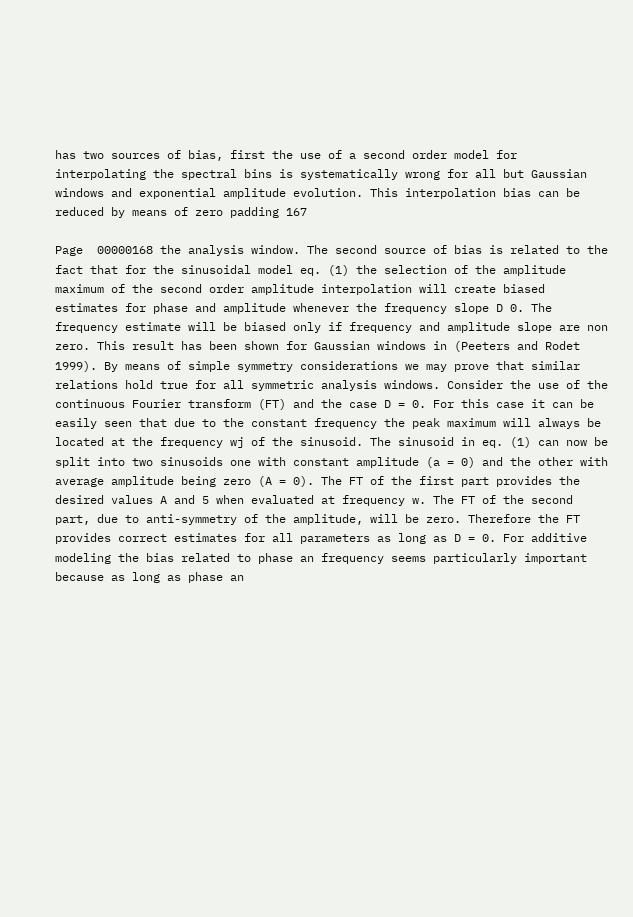has two sources of bias, first the use of a second order model for interpolating the spectral bins is systematically wrong for all but Gaussian windows and exponential amplitude evolution. This interpolation bias can be reduced by means of zero padding 167

Page  00000168 the analysis window. The second source of bias is related to the fact that for the sinusoidal model eq. (1) the selection of the amplitude maximum of the second order amplitude interpolation will create biased estimates for phase and amplitude whenever the frequency slope D 0. The frequency estimate will be biased only if frequency and amplitude slope are non zero. This result has been shown for Gaussian windows in (Peeters and Rodet 1999). By means of simple symmetry considerations we may prove that similar relations hold true for all symmetric analysis windows. Consider the use of the continuous Fourier transform (FT) and the case D = 0. For this case it can be easily seen that due to the constant frequency the peak maximum will always be located at the frequency wj of the sinusoid. The sinusoid in eq. (1) can now be split into two sinusoids one with constant amplitude (a = 0) and the other with average amplitude being zero (A = 0). The FT of the first part provides the desired values A and 5 when evaluated at frequency w. The FT of the second part, due to anti-symmetry of the amplitude, will be zero. Therefore the FT provides correct estimates for all parameters as long as D = 0. For additive modeling the bias related to phase an frequency seems particularly important because as long as phase an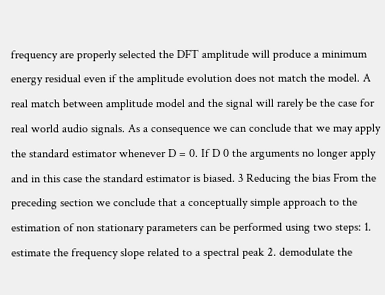frequency are properly selected the DFT amplitude will produce a minimum energy residual even if the amplitude evolution does not match the model. A real match between amplitude model and the signal will rarely be the case for real world audio signals. As a consequence we can conclude that we may apply the standard estimator whenever D = 0. If D 0 the arguments no longer apply and in this case the standard estimator is biased. 3 Reducing the bias From the preceding section we conclude that a conceptually simple approach to the estimation of non stationary parameters can be performed using two steps: 1. estimate the frequency slope related to a spectral peak 2. demodulate the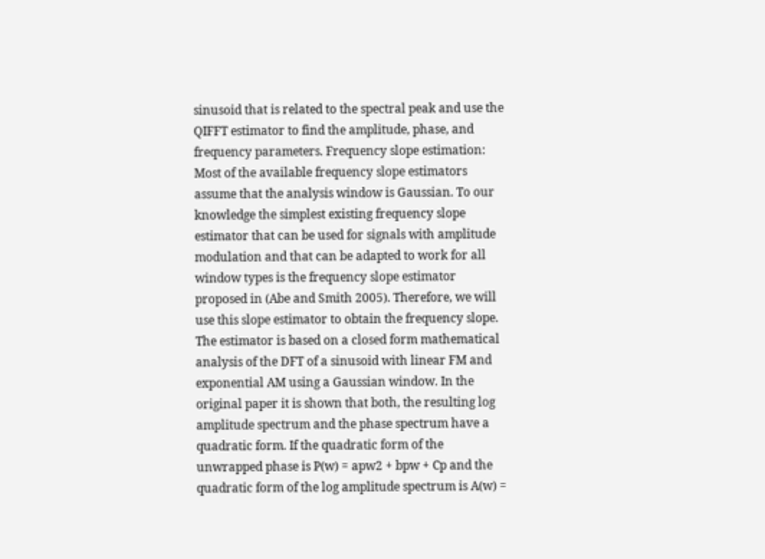sinusoid that is related to the spectral peak and use the QIFFT estimator to find the amplitude, phase, and frequency parameters. Frequency slope estimation: Most of the available frequency slope estimators assume that the analysis window is Gaussian. To our knowledge the simplest existing frequency slope estimator that can be used for signals with amplitude modulation and that can be adapted to work for all window types is the frequency slope estimator proposed in (Abe and Smith 2005). Therefore, we will use this slope estimator to obtain the frequency slope. The estimator is based on a closed form mathematical analysis of the DFT of a sinusoid with linear FM and exponential AM using a Gaussian window. In the original paper it is shown that both, the resulting log amplitude spectrum and the phase spectrum have a quadratic form. If the quadratic form of the unwrapped phase is P(w) = apw2 + bpw + Cp and the quadratic form of the log amplitude spectrum is A(w) =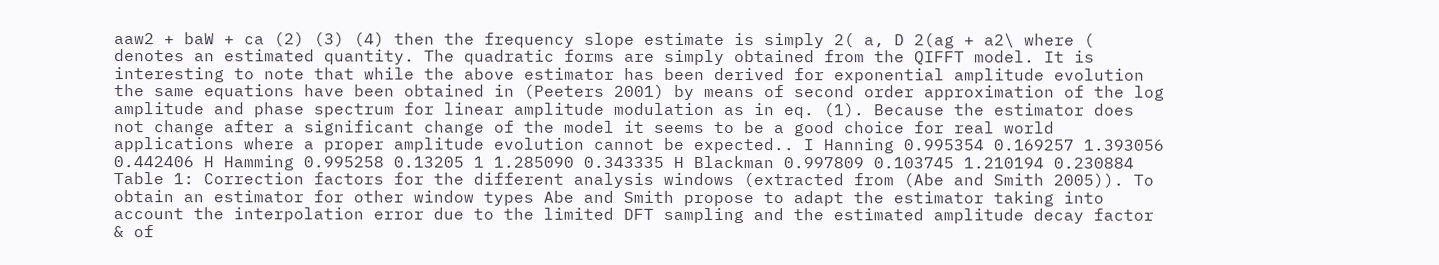aaw2 + baW + ca (2) (3) (4) then the frequency slope estimate is simply 2( a, D 2(ag + a2\ where ( denotes an estimated quantity. The quadratic forms are simply obtained from the QIFFT model. It is interesting to note that while the above estimator has been derived for exponential amplitude evolution the same equations have been obtained in (Peeters 2001) by means of second order approximation of the log amplitude and phase spectrum for linear amplitude modulation as in eq. (1). Because the estimator does not change after a significant change of the model it seems to be a good choice for real world applications where a proper amplitude evolution cannot be expected.. I Hanning 0.995354 0.169257 1.393056 0.442406 H Hamming 0.995258 0.13205 1 1.285090 0.343335 H Blackman 0.997809 0.103745 1.210194 0.230884 Table 1: Correction factors for the different analysis windows (extracted from (Abe and Smith 2005)). To obtain an estimator for other window types Abe and Smith propose to adapt the estimator taking into account the interpolation error due to the limited DFT sampling and the estimated amplitude decay factor & of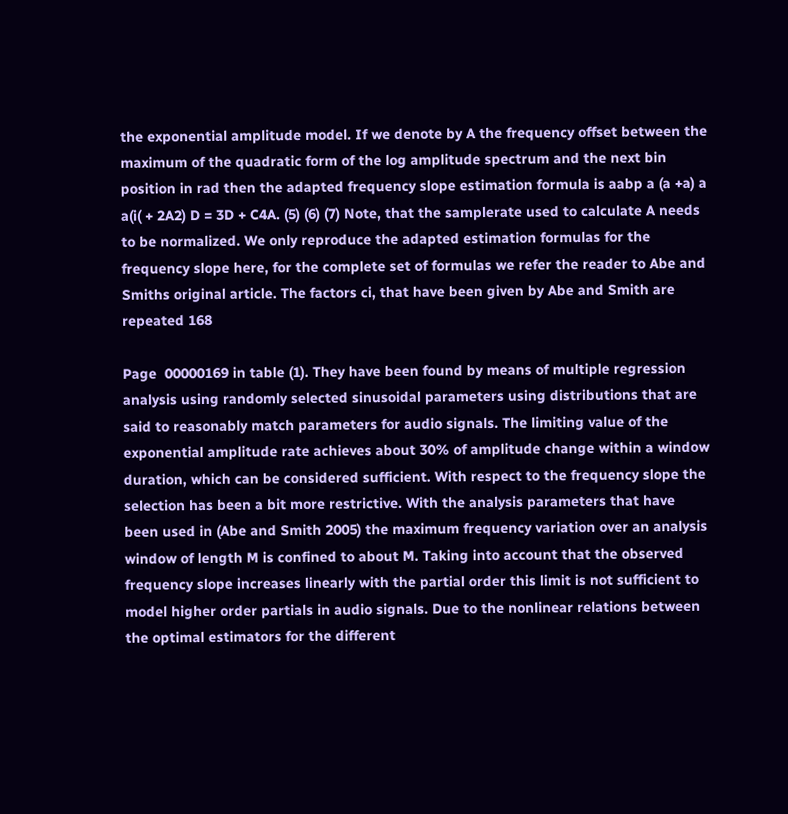the exponential amplitude model. If we denote by A the frequency offset between the maximum of the quadratic form of the log amplitude spectrum and the next bin position in rad then the adapted frequency slope estimation formula is aabp a (a +a) a a(i( + 2A2) D = 3D + C4A. (5) (6) (7) Note, that the samplerate used to calculate A needs to be normalized. We only reproduce the adapted estimation formulas for the frequency slope here, for the complete set of formulas we refer the reader to Abe and Smiths original article. The factors ci, that have been given by Abe and Smith are repeated 168

Page  00000169 in table (1). They have been found by means of multiple regression analysis using randomly selected sinusoidal parameters using distributions that are said to reasonably match parameters for audio signals. The limiting value of the exponential amplitude rate achieves about 30% of amplitude change within a window duration, which can be considered sufficient. With respect to the frequency slope the selection has been a bit more restrictive. With the analysis parameters that have been used in (Abe and Smith 2005) the maximum frequency variation over an analysis window of length M is confined to about M. Taking into account that the observed frequency slope increases linearly with the partial order this limit is not sufficient to model higher order partials in audio signals. Due to the nonlinear relations between the optimal estimators for the different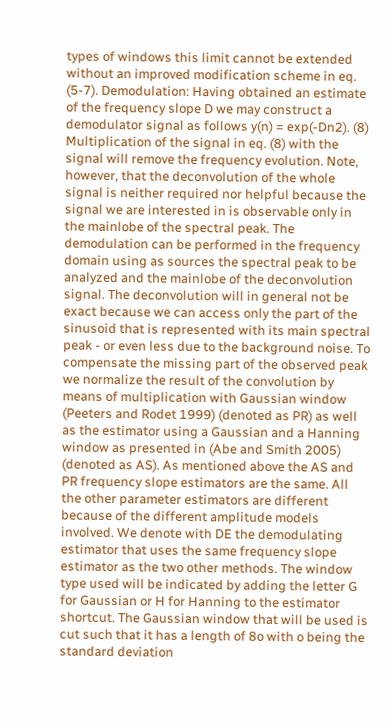types of windows this limit cannot be extended without an improved modification scheme in eq. (5-7). Demodulation: Having obtained an estimate of the frequency slope D we may construct a demodulator signal as follows y(n) = exp(-Dn2). (8) Multiplication of the signal in eq. (8) with the signal will remove the frequency evolution. Note, however, that the deconvolution of the whole signal is neither required nor helpful because the signal we are interested in is observable only in the mainlobe of the spectral peak. The demodulation can be performed in the frequency domain using as sources the spectral peak to be analyzed and the mainlobe of the deconvolution signal. The deconvolution will in general not be exact because we can access only the part of the sinusoid that is represented with its main spectral peak - or even less due to the background noise. To compensate the missing part of the observed peak we normalize the result of the convolution by means of multiplication with Gaussian window (Peeters and Rodet 1999) (denoted as PR) as well as the estimator using a Gaussian and a Hanning window as presented in (Abe and Smith 2005) (denoted as AS). As mentioned above the AS and PR frequency slope estimators are the same. All the other parameter estimators are different because of the different amplitude models involved. We denote with DE the demodulating estimator that uses the same frequency slope estimator as the two other methods. The window type used will be indicated by adding the letter G for Gaussian or H for Hanning to the estimator shortcut. The Gaussian window that will be used is cut such that it has a length of 8o with o being the standard deviation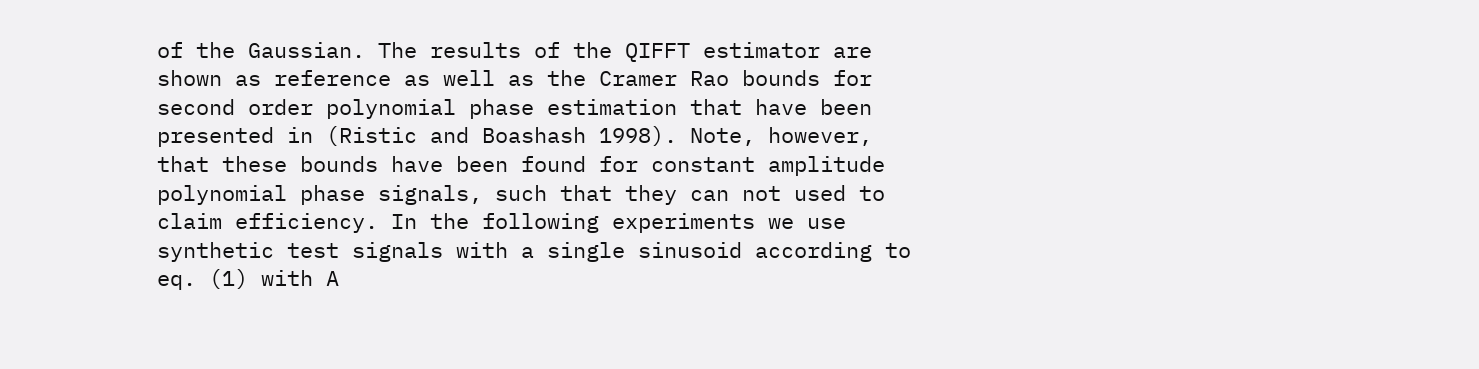of the Gaussian. The results of the QIFFT estimator are shown as reference as well as the Cramer Rao bounds for second order polynomial phase estimation that have been presented in (Ristic and Boashash 1998). Note, however, that these bounds have been found for constant amplitude polynomial phase signals, such that they can not used to claim efficiency. In the following experiments we use synthetic test signals with a single sinusoid according to eq. (1) with A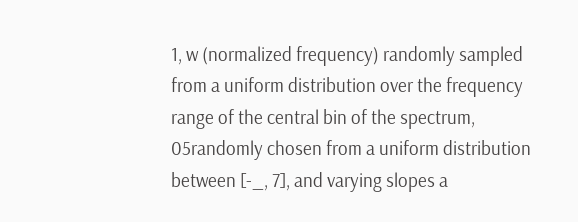1, w (normalized frequency) randomly sampled from a uniform distribution over the frequency range of the central bin of the spectrum, 05randomly chosen from a uniform distribution between [-_, 7], and varying slopes a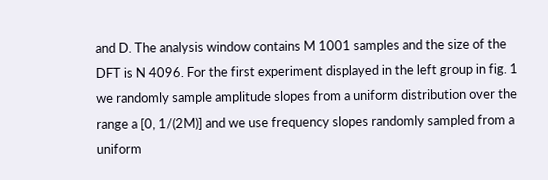and D. The analysis window contains M 1001 samples and the size of the DFT is N 4096. For the first experiment displayed in the left group in fig. 1 we randomly sample amplitude slopes from a uniform distribution over the range a [0, 1/(2M)] and we use frequency slopes randomly sampled from a uniform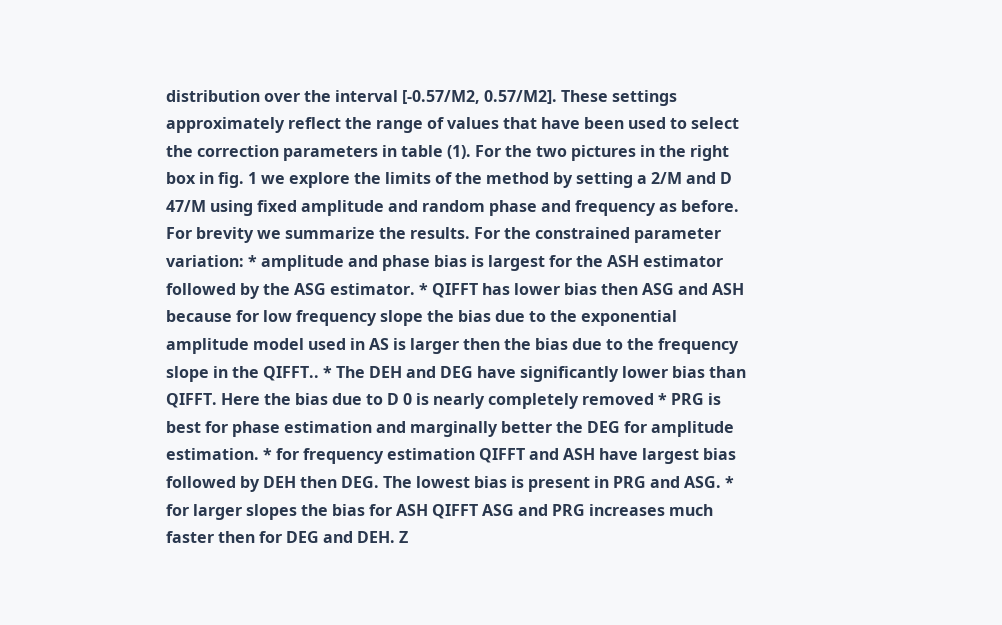distribution over the interval [-0.57/M2, 0.57/M2]. These settings approximately reflect the range of values that have been used to select the correction parameters in table (1). For the two pictures in the right box in fig. 1 we explore the limits of the method by setting a 2/M and D 47/M using fixed amplitude and random phase and frequency as before. For brevity we summarize the results. For the constrained parameter variation: * amplitude and phase bias is largest for the ASH estimator followed by the ASG estimator. * QIFFT has lower bias then ASG and ASH because for low frequency slope the bias due to the exponential amplitude model used in AS is larger then the bias due to the frequency slope in the QIFFT.. * The DEH and DEG have significantly lower bias than QIFFT. Here the bias due to D 0 is nearly completely removed * PRG is best for phase estimation and marginally better the DEG for amplitude estimation. * for frequency estimation QIFFT and ASH have largest bias followed by DEH then DEG. The lowest bias is present in PRG and ASG. * for larger slopes the bias for ASH QIFFT ASG and PRG increases much faster then for DEG and DEH. Z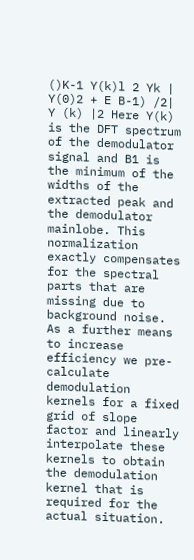()K-1 Y(k)l 2 Yk | Y(0)2 + E B-1) /2| Y (k) |2 Here Y(k) is the DFT spectrum of the demodulator signal and B1 is the minimum of the widths of the extracted peak and the demodulator mainlobe. This normalization exactly compensates for the spectral parts that are missing due to background noise. As a further means to increase efficiency we pre-calculate demodulation kernels for a fixed grid of slope factor and linearly interpolate these kernels to obtain the demodulation kernel that is required for the actual situation.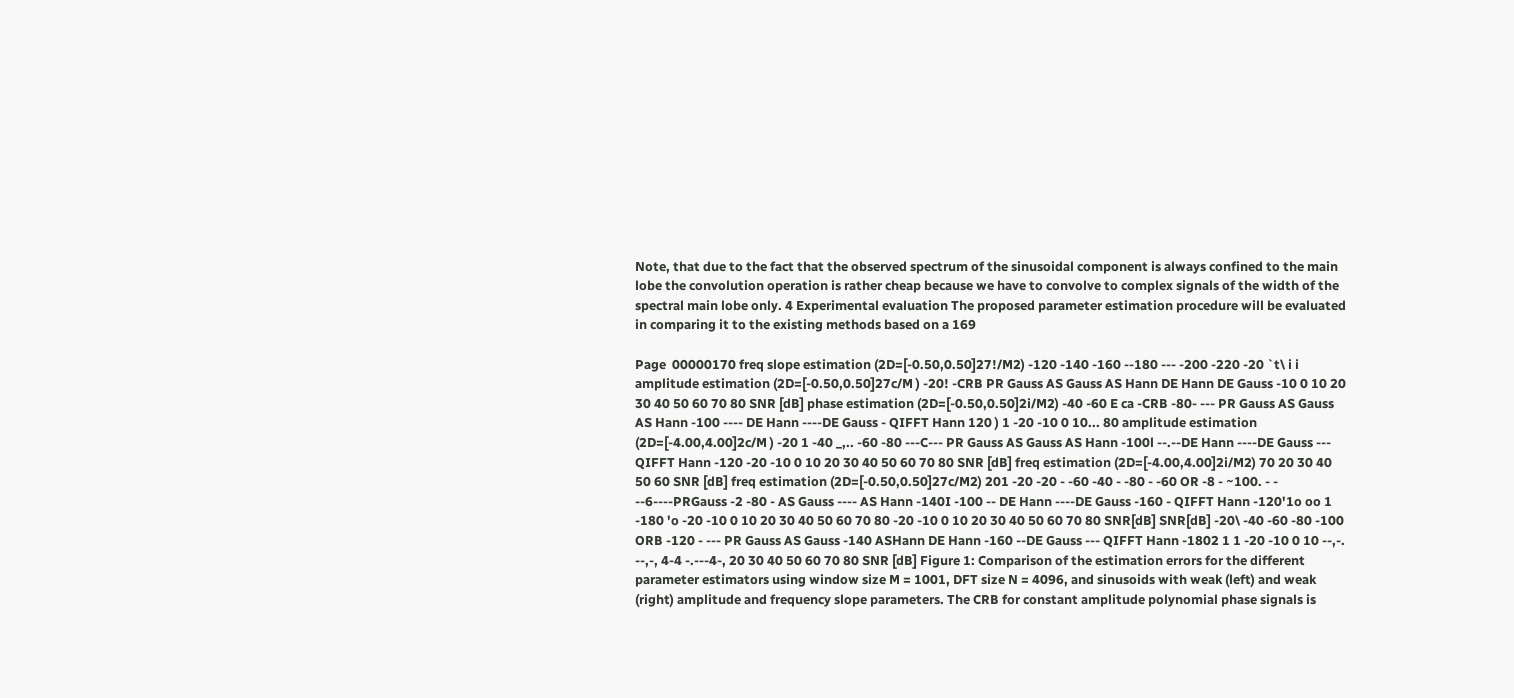Note, that due to the fact that the observed spectrum of the sinusoidal component is always confined to the main lobe the convolution operation is rather cheap because we have to convolve to complex signals of the width of the spectral main lobe only. 4 Experimental evaluation The proposed parameter estimation procedure will be evaluated in comparing it to the existing methods based on a 169

Page  00000170 freq slope estimation (2D=[-0.50,0.50]27!/M2) -120 -140 -160 --180 --- -200 -220 -20 `t\ i i amplitude estimation (2D=[-0.50,0.50]27c/M ) -20! -CRB PR Gauss AS Gauss AS Hann DE Hann DE Gauss -10 0 10 20 30 40 50 60 70 80 SNR [dB] phase estimation (2D=[-0.50,0.50]2i/M2) -40 -60 E ca -CRB -80- --- PR Gauss AS Gauss AS Hann -100 ---- DE Hann ----DE Gauss - QIFFT Hann 120 ) 1 -20 -10 0 10... 80 amplitude estimation (2D=[-4.00,4.00]2c/M ) -20 1 -40 _,.. -60 -80 ---C--- PR Gauss AS Gauss AS Hann -100l --.--DE Hann ----DE Gauss --- QIFFT Hann -120 -20 -10 0 10 20 30 40 50 60 70 80 SNR [dB] freq estimation (2D=[-4.00,4.00]2i/M2) 70 20 30 40 50 60 SNR [dB] freq estimation (2D=[-0.50,0.50]27c/M2) 201 -20 -20 - -60 -40 - -80 - -60 OR -8 - ~100. - - --6----PRGauss -2 -80 - AS Gauss ---- AS Hann -140I -100 -- DE Hann ----DE Gauss -160 - QIFFT Hann -120'1o oo 1 -180 'o -20 -10 0 10 20 30 40 50 60 70 80 -20 -10 0 10 20 30 40 50 60 70 80 SNR[dB] SNR[dB] -20\ -40 -60 -80 -100 ORB -120 - --- PR Gauss AS Gauss -140 ASHann DE Hann -160 --DE Gauss --- QIFFT Hann -1802 1 1 -20 -10 0 10 --,-. --,-, 4-4 -.---4-, 20 30 40 50 60 70 80 SNR [dB] Figure 1: Comparison of the estimation errors for the different parameter estimators using window size M = 1001, DFT size N = 4096, and sinusoids with weak (left) and weak (right) amplitude and frequency slope parameters. The CRB for constant amplitude polynomial phase signals is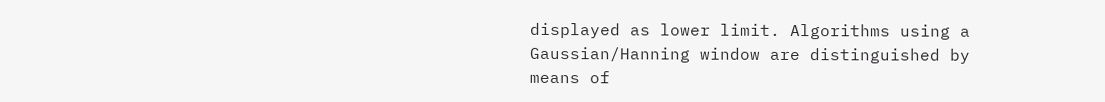displayed as lower limit. Algorithms using a Gaussian/Hanning window are distinguished by means of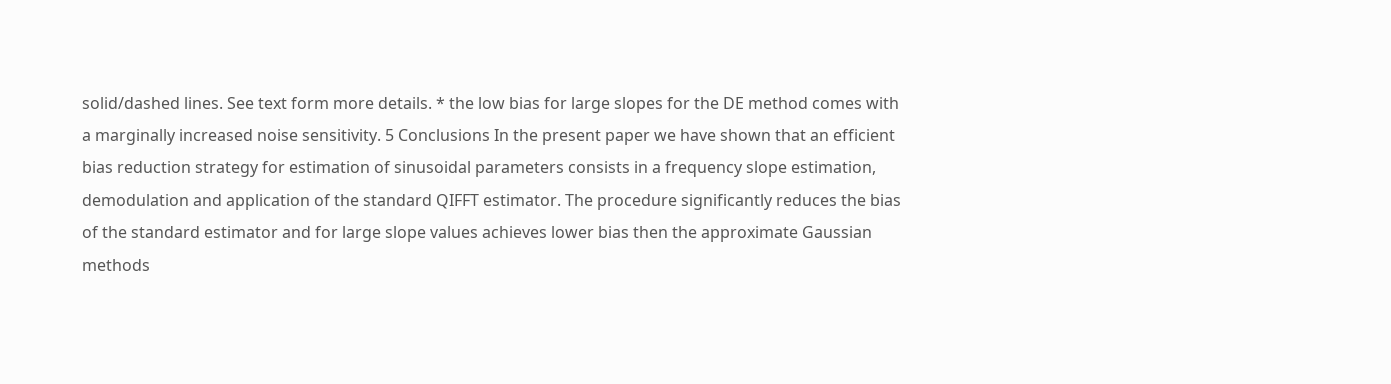solid/dashed lines. See text form more details. * the low bias for large slopes for the DE method comes with a marginally increased noise sensitivity. 5 Conclusions In the present paper we have shown that an efficient bias reduction strategy for estimation of sinusoidal parameters consists in a frequency slope estimation, demodulation and application of the standard QIFFT estimator. The procedure significantly reduces the bias of the standard estimator and for large slope values achieves lower bias then the approximate Gaussian methods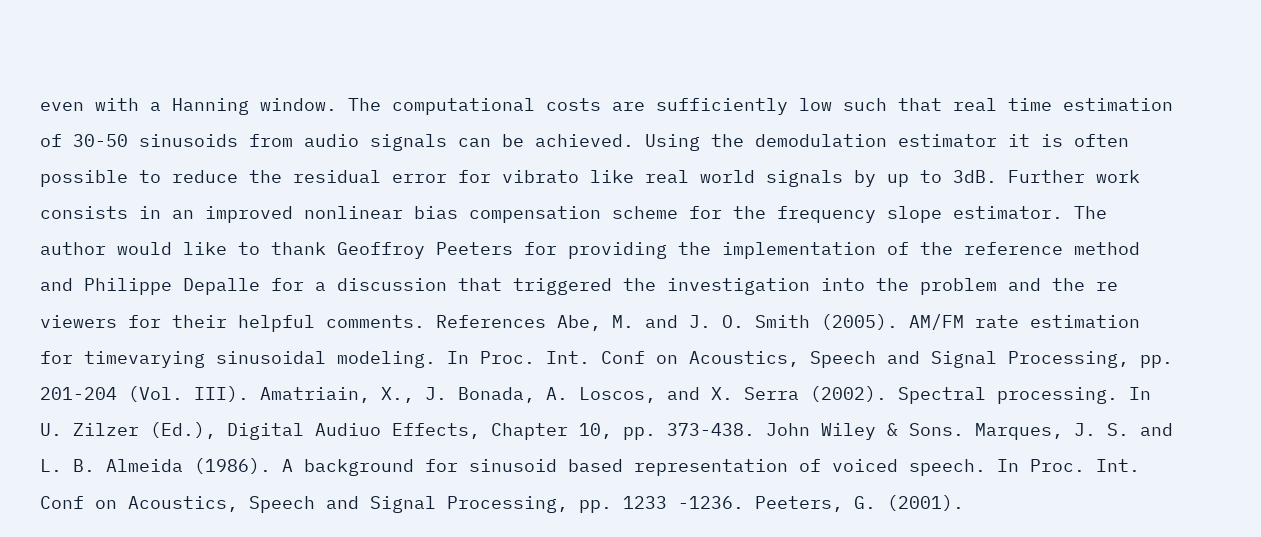even with a Hanning window. The computational costs are sufficiently low such that real time estimation of 30-50 sinusoids from audio signals can be achieved. Using the demodulation estimator it is often possible to reduce the residual error for vibrato like real world signals by up to 3dB. Further work consists in an improved nonlinear bias compensation scheme for the frequency slope estimator. The author would like to thank Geoffroy Peeters for providing the implementation of the reference method and Philippe Depalle for a discussion that triggered the investigation into the problem and the re viewers for their helpful comments. References Abe, M. and J. O. Smith (2005). AM/FM rate estimation for timevarying sinusoidal modeling. In Proc. Int. Conf on Acoustics, Speech and Signal Processing, pp. 201-204 (Vol. III). Amatriain, X., J. Bonada, A. Loscos, and X. Serra (2002). Spectral processing. In U. Zilzer (Ed.), Digital Audiuo Effects, Chapter 10, pp. 373-438. John Wiley & Sons. Marques, J. S. and L. B. Almeida (1986). A background for sinusoid based representation of voiced speech. In Proc. Int. Conf on Acoustics, Speech and Signal Processing, pp. 1233 -1236. Peeters, G. (2001).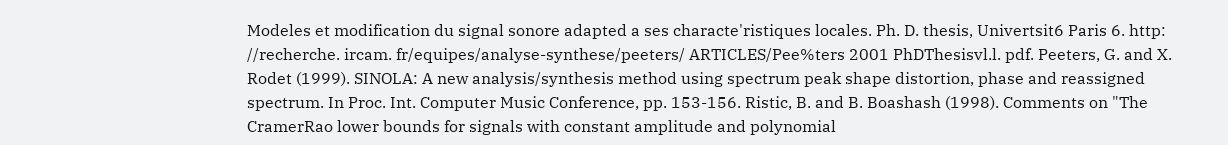Modeles et modification du signal sonore adapted a ses characte'ristiques locales. Ph. D. thesis, Univertsit6 Paris 6. http: //recherche. ircam. fr/equipes/analyse-synthese/peeters/ ARTICLES/Pee%ters 2001 PhDThesisvl.l. pdf. Peeters, G. and X. Rodet (1999). SINOLA: A new analysis/synthesis method using spectrum peak shape distortion, phase and reassigned spectrum. In Proc. Int. Computer Music Conference, pp. 153-156. Ristic, B. and B. Boashash (1998). Comments on "The CramerRao lower bounds for signals with constant amplitude and polynomial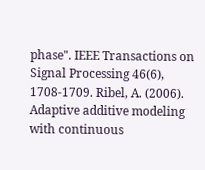phase". IEEE Transactions on Signal Processing 46(6), 1708-1709. Ribel, A. (2006). Adaptive additive modeling with continuous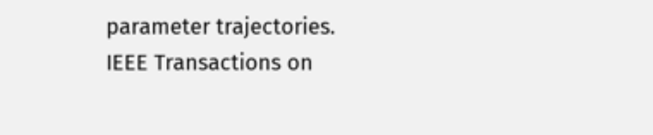parameter trajectories. IEEE Transactions on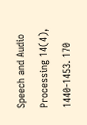Speech and Audio Processing 14(4), 1440-1453. 170